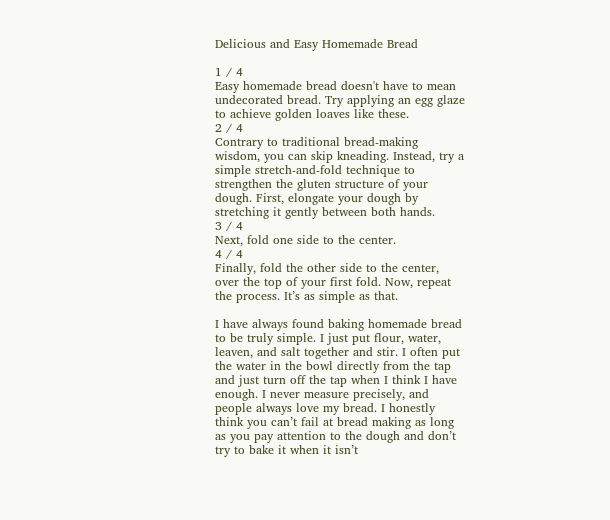Delicious and Easy Homemade Bread

1 / 4
Easy homemade bread doesn't have to mean undecorated bread. Try applying an egg glaze to achieve golden loaves like these.
2 / 4
Contrary to traditional bread-making wisdom, you can skip kneading. Instead, try a simple stretch-and-fold technique to strengthen the gluten structure of your dough. First, elongate your dough by stretching it gently between both hands.
3 / 4
Next, fold one side to the center.
4 / 4
Finally, fold the other side to the center, over the top of your first fold. Now, repeat the process. It’s as simple as that.

I have always found baking homemade bread to be truly simple. I just put flour, water, leaven, and salt together and stir. I often put the water in the bowl directly from the tap and just turn off the tap when I think I have enough. I never measure precisely, and people always love my bread. I honestly think you can’t fail at bread making as long as you pay attention to the dough and don’t try to bake it when it isn’t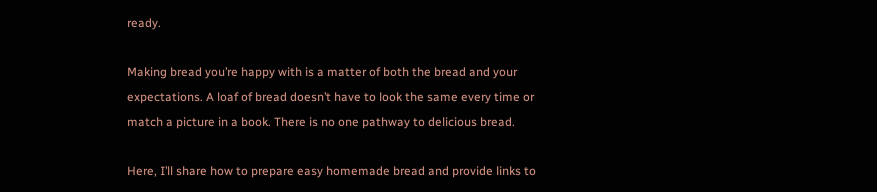ready.

Making bread you’re happy with is a matter of both the bread and your expectations. A loaf of bread doesn’t have to look the same every time or match a picture in a book. There is no one pathway to delicious bread.

Here, I’ll share how to prepare easy homemade bread and provide links to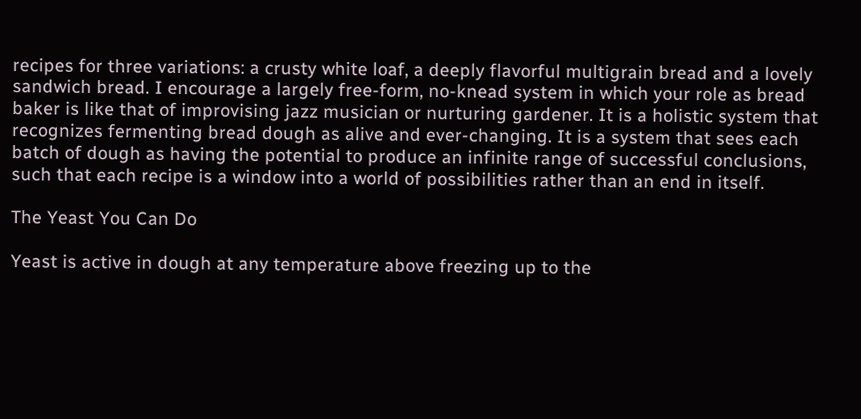recipes for three variations: a crusty white loaf, a deeply flavorful multigrain bread and a lovely sandwich bread. I encourage a largely free-form, no-knead system in which your role as bread baker is like that of improvising jazz musician or nurturing gardener. It is a holistic system that recognizes fermenting bread dough as alive and ever-changing. It is a system that sees each batch of dough as having the potential to produce an infinite range of successful conclusions, such that each recipe is a window into a world of possibilities rather than an end in itself.

The Yeast You Can Do

Yeast is active in dough at any temperature above freezing up to the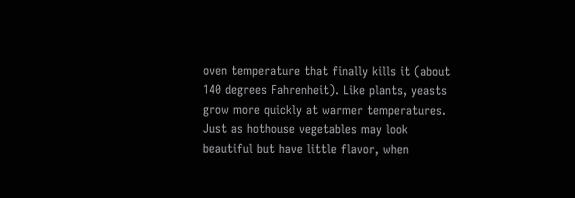oven temperature that finally kills it (about 140 degrees Fahrenheit). Like plants, yeasts grow more quickly at warmer temperatures. Just as hothouse vegetables may look beautiful but have little flavor, when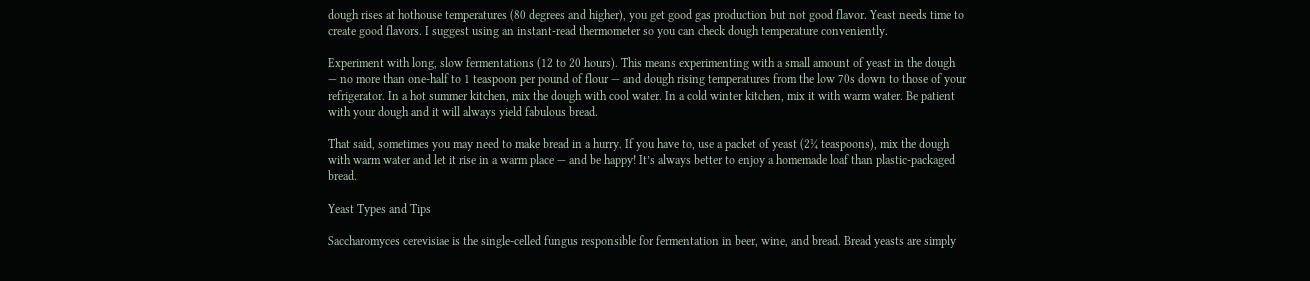dough rises at hothouse temperatures (80 degrees and higher), you get good gas production but not good flavor. Yeast needs time to create good flavors. I suggest using an instant-read thermometer so you can check dough temperature conveniently.

Experiment with long, slow fermentations (12 to 20 hours). This means experimenting with a small amount of yeast in the dough — no more than one-half to 1 teaspoon per pound of flour — and dough rising temperatures from the low 70s down to those of your refrigerator. In a hot summer kitchen, mix the dough with cool water. In a cold winter kitchen, mix it with warm water. Be patient with your dough and it will always yield fabulous bread.

That said, sometimes you may need to make bread in a hurry. If you have to, use a packet of yeast (2¼ teaspoons), mix the dough with warm water and let it rise in a warm place — and be happy! It’s always better to enjoy a homemade loaf than plastic-packaged bread.

Yeast Types and Tips

Saccharomyces cerevisiae is the single-celled fungus responsible for fermentation in beer, wine, and bread. Bread yeasts are simply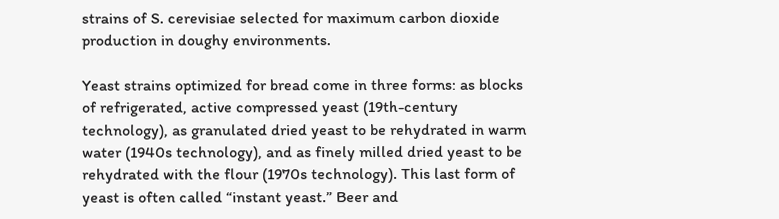strains of S. cerevisiae selected for maximum carbon dioxide production in doughy environments.

Yeast strains optimized for bread come in three forms: as blocks of refrigerated, active compressed yeast (19th-century technology), as granulated dried yeast to be rehydrated in warm water (1940s technology), and as finely milled dried yeast to be rehydrated with the flour (1970s technology). This last form of yeast is often called “instant yeast.” Beer and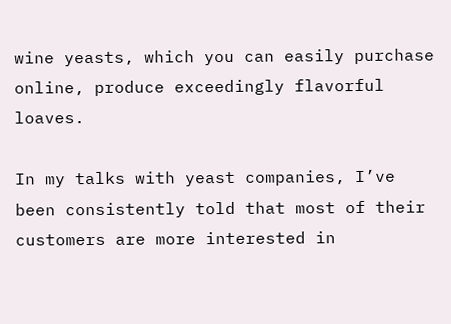wine yeasts, which you can easily purchase online, produce exceedingly flavorful loaves.

In my talks with yeast companies, I’ve been consistently told that most of their customers are more interested in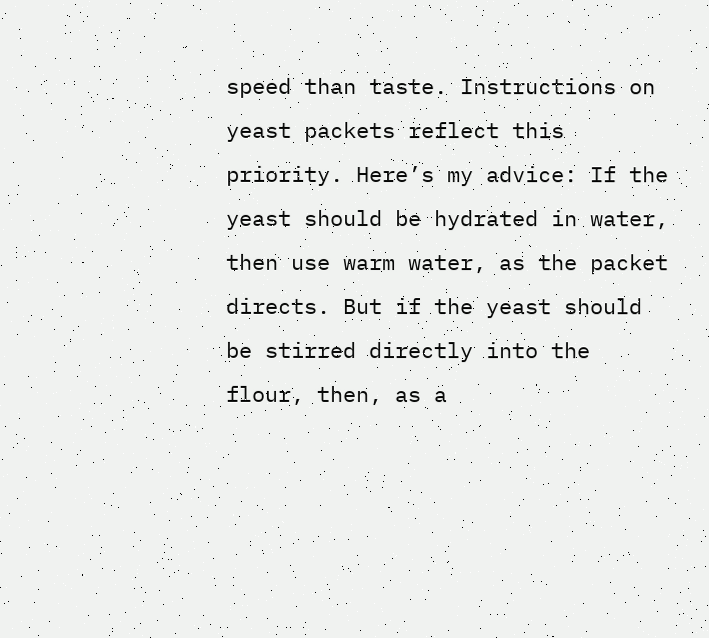speed than taste. Instructions on yeast packets reflect this priority. Here’s my advice: If the yeast should be hydrated in water, then use warm water, as the packet directs. But if the yeast should be stirred directly into the flour, then, as a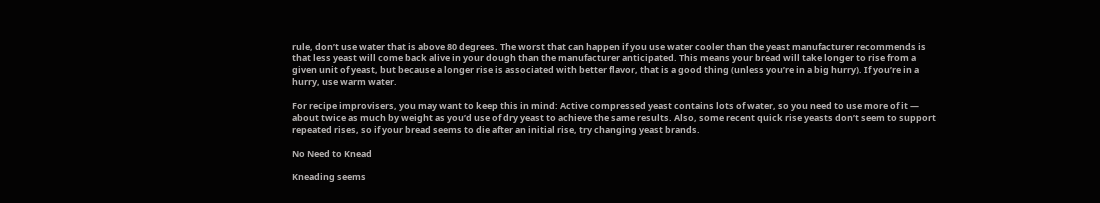rule, don’t use water that is above 80 degrees. The worst that can happen if you use water cooler than the yeast manufacturer recommends is that less yeast will come back alive in your dough than the manufacturer anticipated. This means your bread will take longer to rise from a given unit of yeast, but because a longer rise is associated with better flavor, that is a good thing (unless you’re in a big hurry). If you’re in a hurry, use warm water.

For recipe improvisers, you may want to keep this in mind: Active compressed yeast contains lots of water, so you need to use more of it — about twice as much by weight as you’d use of dry yeast to achieve the same results. Also, some recent quick rise yeasts don’t seem to support repeated rises, so if your bread seems to die after an initial rise, try changing yeast brands.

No Need to Knead

Kneading seems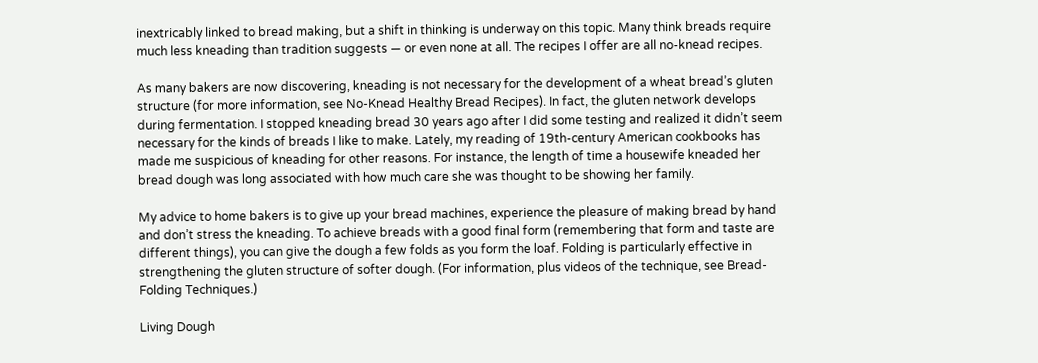inextricably linked to bread making, but a shift in thinking is underway on this topic. Many think breads require much less kneading than tradition suggests — or even none at all. The recipes I offer are all no-knead recipes.

As many bakers are now discovering, kneading is not necessary for the development of a wheat bread’s gluten structure (for more information, see No-Knead Healthy Bread Recipes). In fact, the gluten network develops during fermentation. I stopped kneading bread 30 years ago after I did some testing and realized it didn’t seem necessary for the kinds of breads I like to make. Lately, my reading of 19th-century American cookbooks has made me suspicious of kneading for other reasons. For instance, the length of time a housewife kneaded her bread dough was long associated with how much care she was thought to be showing her family.

My advice to home bakers is to give up your bread machines, experience the pleasure of making bread by hand and don’t stress the kneading. To achieve breads with a good final form (remembering that form and taste are different things), you can give the dough a few folds as you form the loaf. Folding is particularly effective in strengthening the gluten structure of softer dough. (For information, plus videos of the technique, see Bread-Folding Techniques.)

Living Dough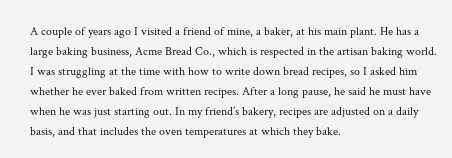A couple of years ago I visited a friend of mine, a baker, at his main plant. He has a large baking business, Acme Bread Co., which is respected in the artisan baking world. I was struggling at the time with how to write down bread recipes, so I asked him whether he ever baked from written recipes. After a long pause, he said he must have when he was just starting out. In my friend’s bakery, recipes are adjusted on a daily basis, and that includes the oven temperatures at which they bake.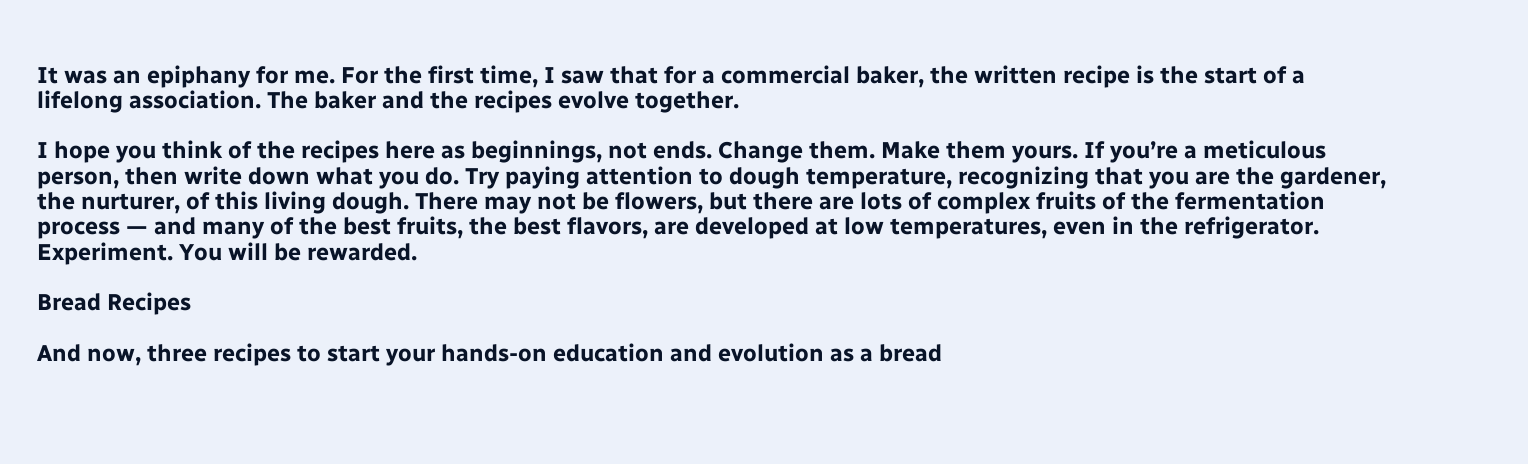It was an epiphany for me. For the first time, I saw that for a commercial baker, the written recipe is the start of a lifelong association. The baker and the recipes evolve together.

I hope you think of the recipes here as beginnings, not ends. Change them. Make them yours. If you’re a meticulous person, then write down what you do. Try paying attention to dough temperature, recognizing that you are the gardener, the nurturer, of this living dough. There may not be flowers, but there are lots of complex fruits of the fermentation process — and many of the best fruits, the best flavors, are developed at low temperatures, even in the refrigerator. Experiment. You will be rewarded.

Bread Recipes

And now, three recipes to start your hands-on education and evolution as a bread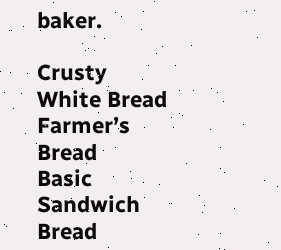baker.

Crusty White Bread
Farmer’s Bread
Basic Sandwich Bread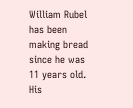William Rubel has been making bread since he was 11 years old. His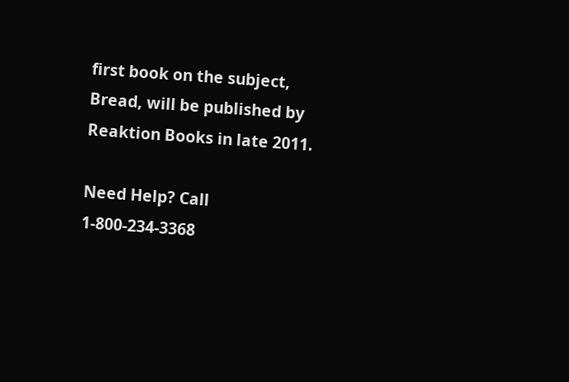first book on the subject, Bread, will be published by Reaktion Books in late 2011.

Need Help? Call 1-800-234-3368